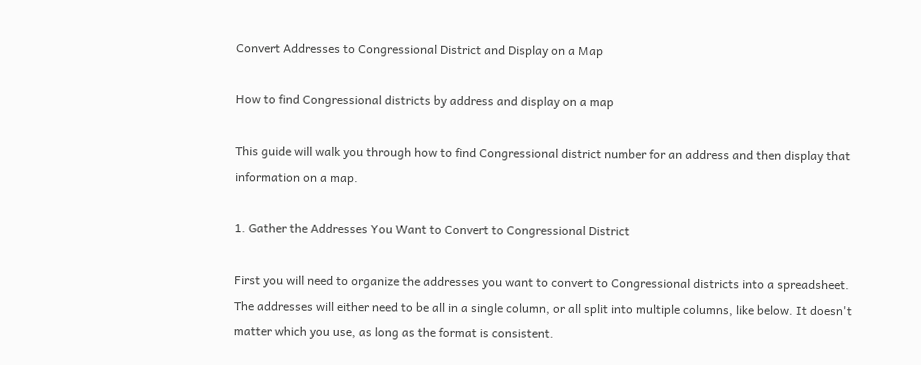Convert Addresses to Congressional District and Display on a Map

How to find Congressional districts by address and display on a map

This guide will walk you through how to find Congressional district number for an address and then display that information on a map.

1. Gather the Addresses You Want to Convert to Congressional District

First you will need to organize the addresses you want to convert to Congressional districts into a spreadsheet. The addresses will either need to be all in a single column, or all split into multiple columns, like below. It doesn't matter which you use, as long as the format is consistent.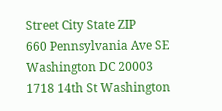Street City State ZIP
660 Pennsylvania Ave SE Washington DC 20003
1718 14th St Washington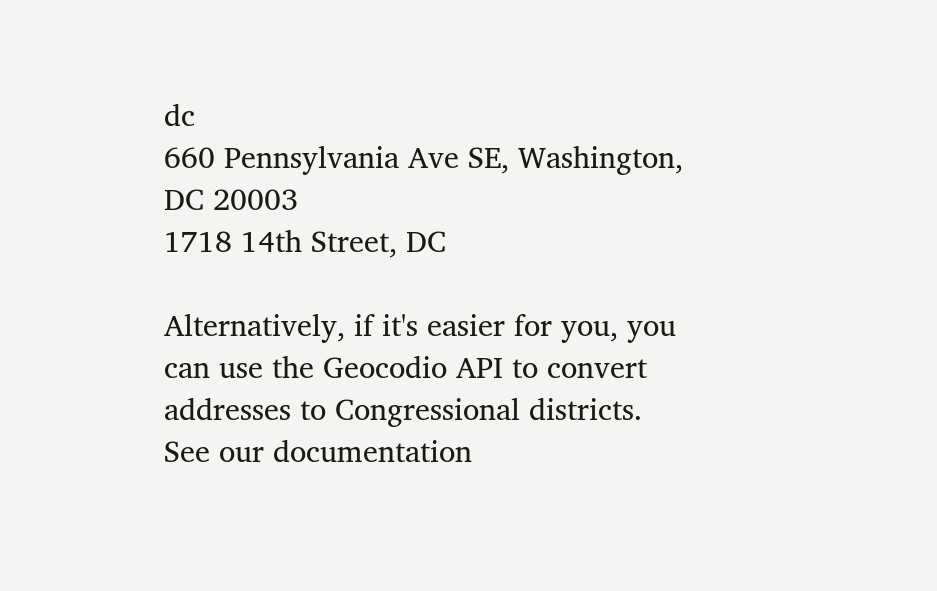dc
660 Pennsylvania Ave SE, Washington, DC 20003
1718 14th Street, DC

Alternatively, if it's easier for you, you can use the Geocodio API to convert addresses to Congressional districts. See our documentation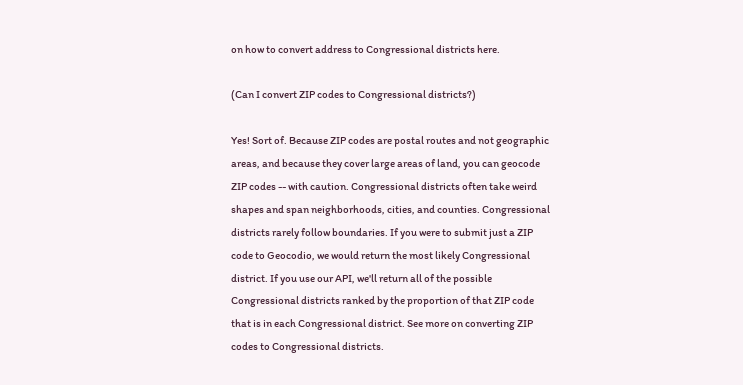on how to convert address to Congressional districts here.

(Can I convert ZIP codes to Congressional districts?)

Yes! Sort of. Because ZIP codes are postal routes and not geographic areas, and because they cover large areas of land, you can geocode ZIP codes -- with caution. Congressional districts often take weird shapes and span neighborhoods, cities, and counties. Congressional districts rarely follow boundaries. If you were to submit just a ZIP code to Geocodio, we would return the most likely Congressional district. If you use our API, we'll return all of the possible Congressional districts ranked by the proportion of that ZIP code that is in each Congressional district. See more on converting ZIP codes to Congressional districts.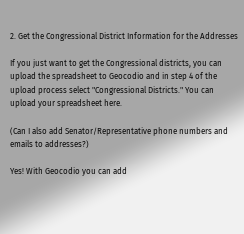2. Get the Congressional District Information for the Addresses

If you just want to get the Congressional districts, you can upload the spreadsheet to Geocodio and in step 4 of the upload process select "Congressional Districts." You can upload your spreadsheet here.

(Can I also add Senator/Representative phone numbers and emails to addresses?)

Yes! With Geocodio you can add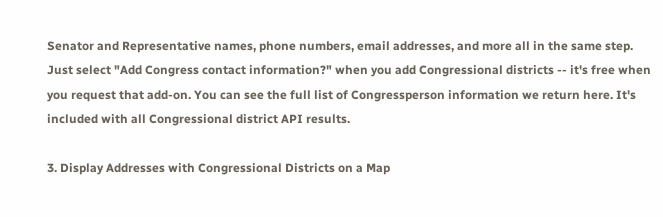Senator and Representative names, phone numbers, email addresses, and more all in the same step. Just select "Add Congress contact information?" when you add Congressional districts -- it's free when you request that add-on. You can see the full list of Congressperson information we return here. It's included with all Congressional district API results.

3. Display Addresses with Congressional Districts on a Map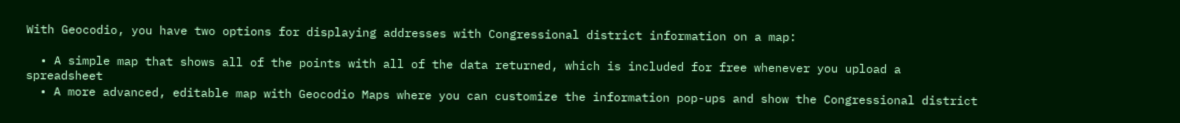With Geocodio, you have two options for displaying addresses with Congressional district information on a map:

  • A simple map that shows all of the points with all of the data returned, which is included for free whenever you upload a spreadsheet
  • A more advanced, editable map with Geocodio Maps where you can customize the information pop-ups and show the Congressional district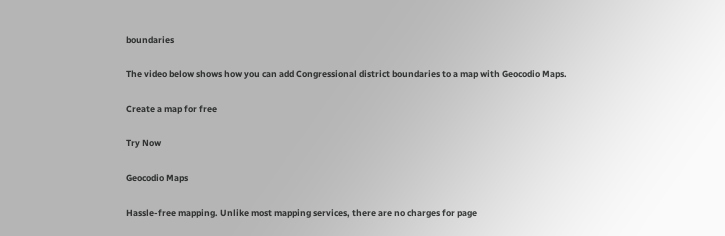boundaries

The video below shows how you can add Congressional district boundaries to a map with Geocodio Maps.

Create a map for free

Try Now

Geocodio Maps

Hassle-free mapping. Unlike most mapping services, there are no charges for page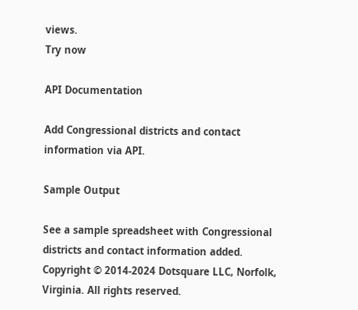views.
Try now

API Documentation

Add Congressional districts and contact information via API.

Sample Output

See a sample spreadsheet with Congressional districts and contact information added.
Copyright © 2014-2024 Dotsquare LLC, Norfolk, Virginia. All rights reserved.